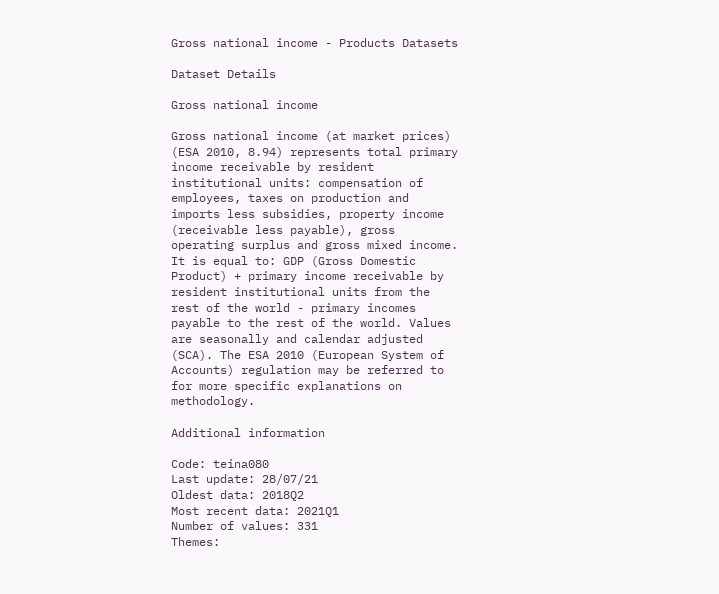Gross national income - Products Datasets

Dataset Details

Gross national income

Gross national income (at market prices) (ESA 2010, 8.94) represents total primary income receivable by resident institutional units: compensation of employees, taxes on production and imports less subsidies, property income (receivable less payable), gross operating surplus and gross mixed income. It is equal to: GDP (Gross Domestic Product) + primary income receivable by resident institutional units from the rest of the world - primary incomes payable to the rest of the world. Values are seasonally and calendar adjusted (SCA). The ESA 2010 (European System of Accounts) regulation may be referred to for more specific explanations on methodology.

Additional information

Code: teina080
Last update: 28/07/21
Oldest data: 2018Q2
Most recent data: 2021Q1
Number of values: 331
Themes: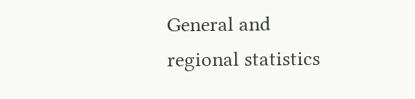General and regional statistics